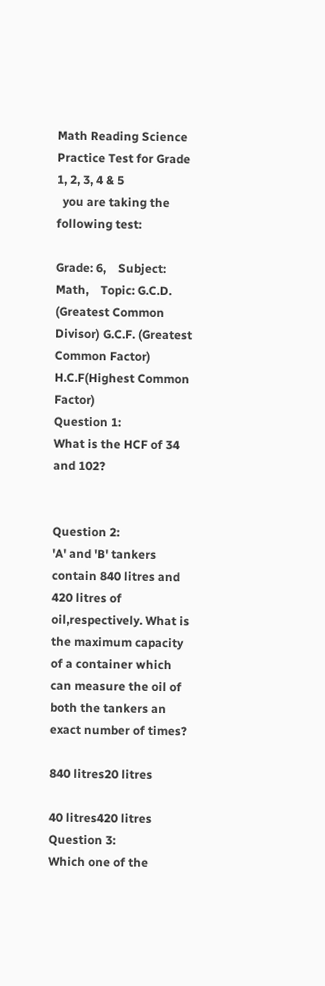Math Reading Science Practice Test for Grade 1, 2, 3, 4 & 5
  you are taking the following test:

Grade: 6,    Subject: Math,    Topic: G.C.D. (Greatest Common Divisor) G.C.F. (Greatest Common Factor) H.C.F(Highest Common Factor)
Question 1:
What is the HCF of 34 and 102?


Question 2:
'A' and 'B' tankers contain 840 litres and 420 litres of oil,respectively. What is the maximum capacity of a container which can measure the oil of both the tankers an exact number of times?

840 litres20 litres

40 litres420 litres
Question 3:
Which one of the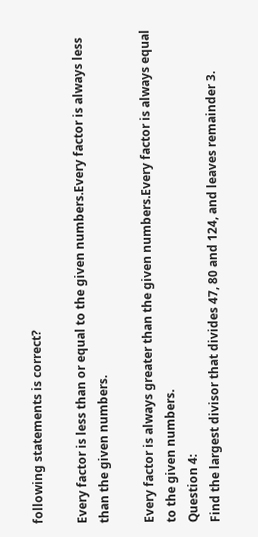following statements is correct?

Every factor is less than or equal to the given numbers.Every factor is always less than the given numbers.

Every factor is always greater than the given numbers.Every factor is always equal to the given numbers.
Question 4:
Find the largest divisor that divides 47, 80 and 124, and leaves remainder 3.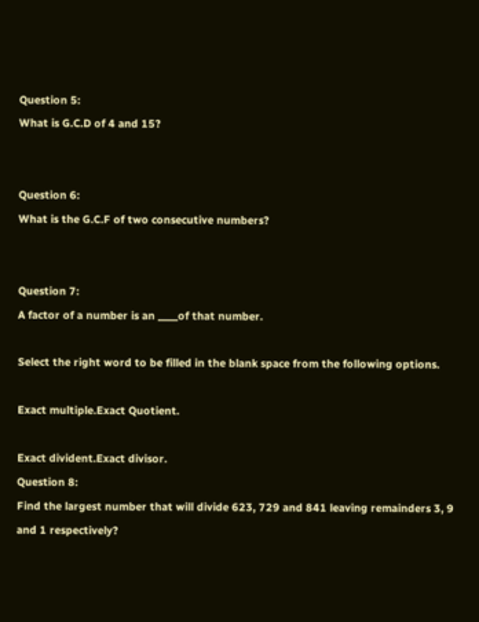Question 5:
What is G.C.D of 4 and 15?


Question 6:
What is the G.C.F of two consecutive numbers?


Question 7:
A factor of a number is an ____of that number.

Select the right word to be filled in the blank space from the following options.

Exact multiple.Exact Quotient.

Exact divident.Exact divisor.
Question 8:
Find the largest number that will divide 623, 729 and 841 leaving remainders 3, 9 and 1 respectively?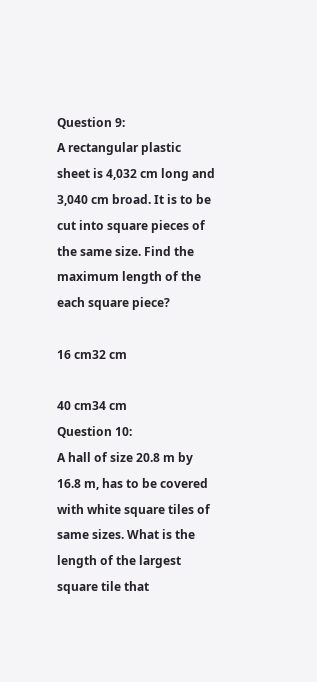Question 9:
A rectangular plastic sheet is 4,032 cm long and 3,040 cm broad. It is to be cut into square pieces of the same size. Find the maximum length of the each square piece?

16 cm32 cm

40 cm34 cm
Question 10:
A hall of size 20.8 m by 16.8 m, has to be covered with white square tiles of same sizes. What is the length of the largest square tile that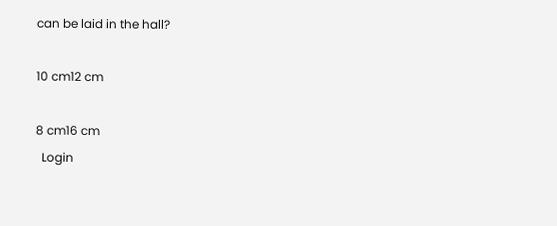can be laid in the hall?

10 cm12 cm

8 cm16 cm
  Login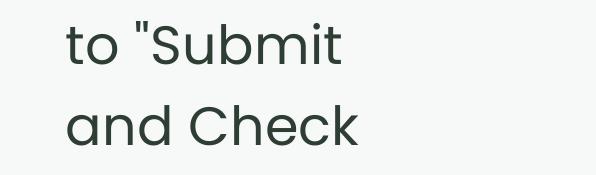to "Submit and Check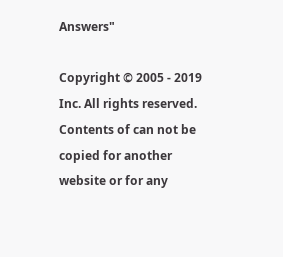Answers"

Copyright © 2005 - 2019 Inc. All rights reserved.
Contents of can not be copied for another website or for any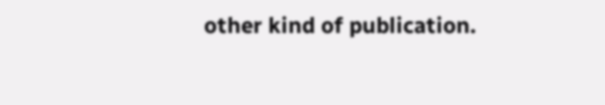other kind of publication.